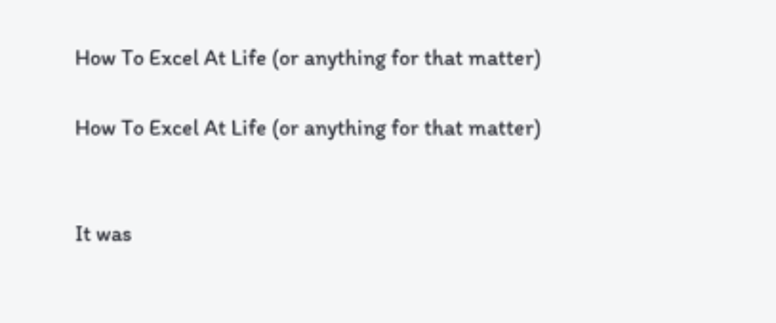How To Excel At Life (or anything for that matter)

How To Excel At Life (or anything for that matter)


It was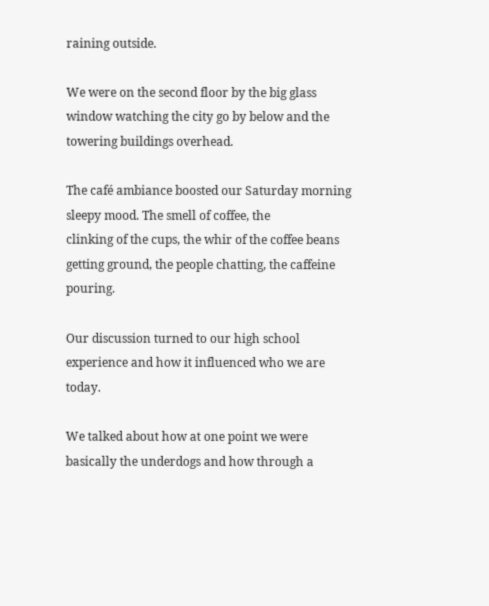raining outside.

We were on the second floor by the big glass window watching the city go by below and the towering buildings overhead.

The café ambiance boosted our Saturday morning sleepy mood. The smell of coffee, the
clinking of the cups, the whir of the coffee beans getting ground, the people chatting, the caffeine pouring.

Our discussion turned to our high school experience and how it influenced who we are today.

We talked about how at one point we were basically the underdogs and how through a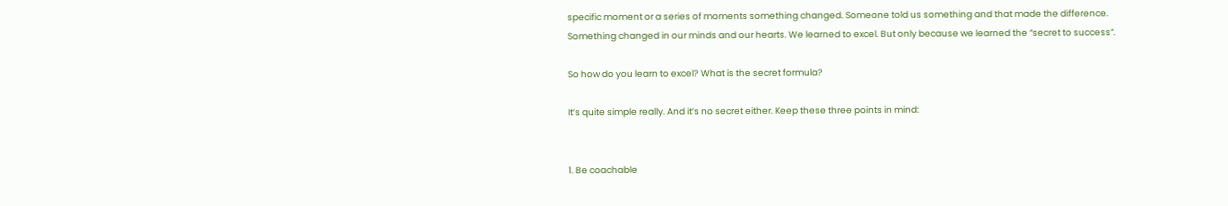specific moment or a series of moments something changed. Someone told us something and that made the difference.
Something changed in our minds and our hearts. We learned to excel. But only because we learned the “secret to success”.

So how do you learn to excel? What is the secret formula?

It’s quite simple really. And it’s no secret either. Keep these three points in mind:


1. Be coachable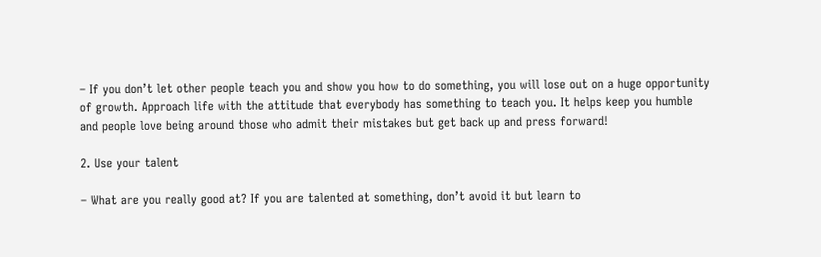– If you don’t let other people teach you and show you how to do something, you will lose out on a huge opportunity of growth. Approach life with the attitude that everybody has something to teach you. It helps keep you humble and people love being around those who admit their mistakes but get back up and press forward!

2. Use your talent

– What are you really good at? If you are talented at something, don’t avoid it but learn to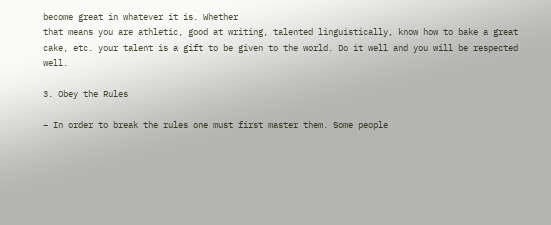become great in whatever it is. Whether
that means you are athletic, good at writing, talented linguistically, know how to bake a great cake, etc. your talent is a gift to be given to the world. Do it well and you will be respected well.

3. Obey the Rules

– In order to break the rules one must first master them. Some people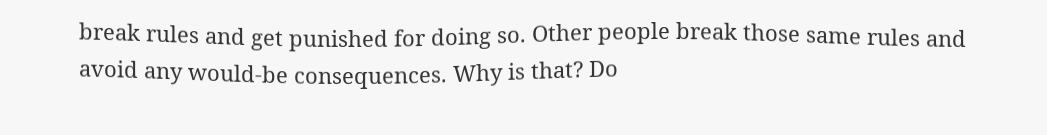break rules and get punished for doing so. Other people break those same rules and avoid any would-be consequences. Why is that? Do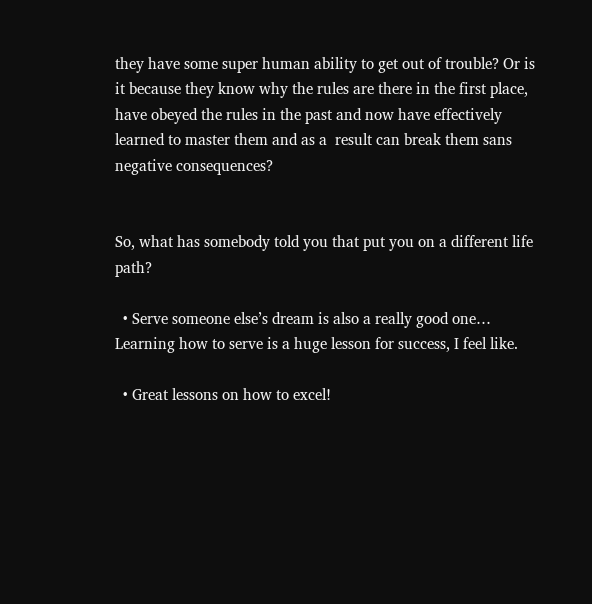they have some super human ability to get out of trouble? Or is it because they know why the rules are there in the first place, have obeyed the rules in the past and now have effectively learned to master them and as a  result can break them sans negative consequences?


So, what has somebody told you that put you on a different life path?

  • Serve someone else’s dream is also a really good one… Learning how to serve is a huge lesson for success, I feel like.

  • Great lessons on how to excel!